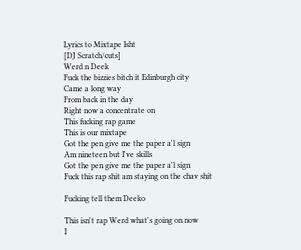Lyrics to Mixtape Isht
[DJ Scratch/cuts]
Werd n Deek
Fuck the bizzies bitch it Edinburgh city
Came a long way
From back in the day
Right now a concentrate on
This fucking rap game
This is our mixtape
Got the pen give me the paper a'l sign
Am nineteen but I've skills
Got the pen give me the paper a'l sign
Fuck this rap shit am staying on the chav shit

Fucking tell them Deeko

This isn't rap Werd what's going on now
I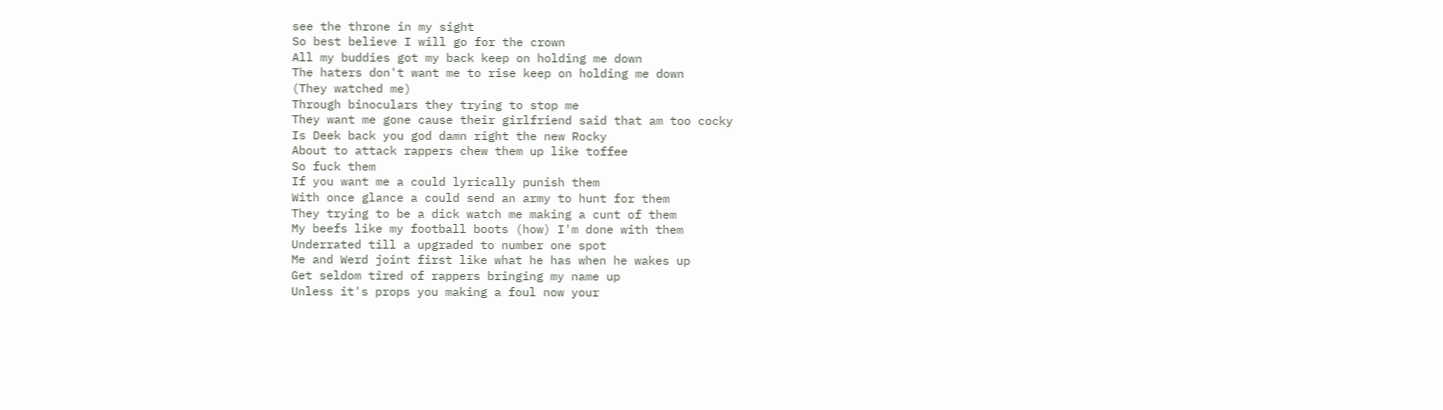see the throne in my sight
So best believe I will go for the crown
All my buddies got my back keep on holding me down
The haters don't want me to rise keep on holding me down
(They watched me)
Through binoculars they trying to stop me
They want me gone cause their girlfriend said that am too cocky
Is Deek back you god damn right the new Rocky
About to attack rappers chew them up like toffee
So fuck them
If you want me a could lyrically punish them
With once glance a could send an army to hunt for them
They trying to be a dick watch me making a cunt of them
My beefs like my football boots (how) I'm done with them
Underrated till a upgraded to number one spot
Me and Werd joint first like what he has when he wakes up
Get seldom tired of rappers bringing my name up
Unless it's props you making a foul now your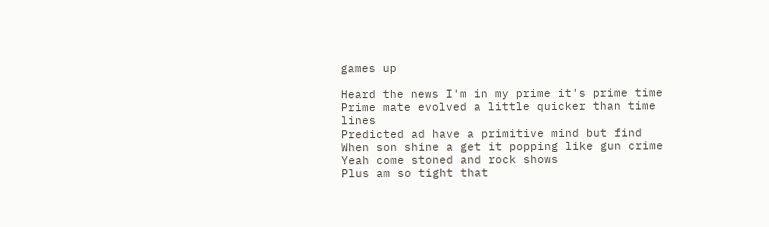games up

Heard the news I'm in my prime it's prime time
Prime mate evolved a little quicker than time lines
Predicted ad have a primitive mind but find
When son shine a get it popping like gun crime
Yeah come stoned and rock shows
Plus am so tight that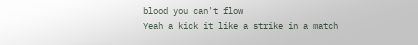blood you can't flow
Yeah a kick it like a strike in a match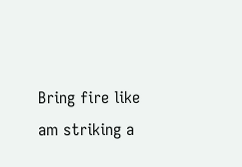Bring fire like am striking a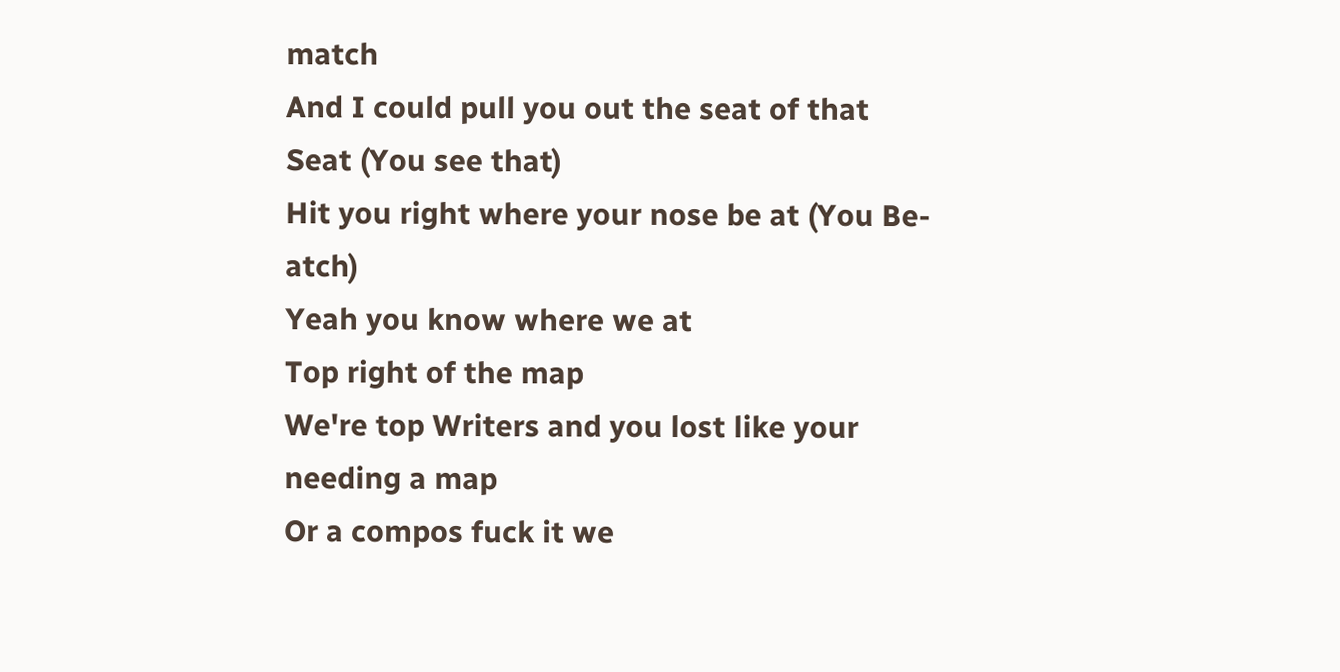match
And I could pull you out the seat of that Seat (You see that)
Hit you right where your nose be at (You Be-atch)
Yeah you know where we at
Top right of the map
We're top Writers and you lost like your needing a map
Or a compos fuck it we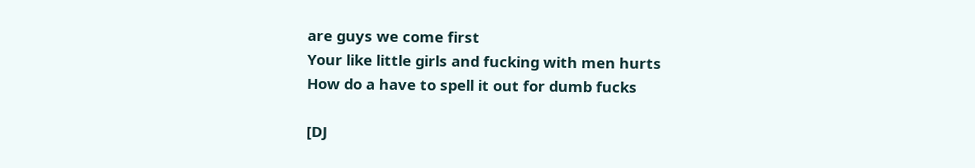are guys we come first
Your like little girls and fucking with men hurts
How do a have to spell it out for dumb fucks

[DJ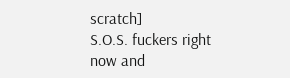scratch]
S.O.S. fuckers right now and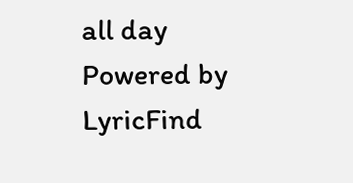all day
Powered by LyricFind